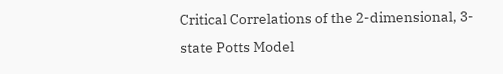Critical Correlations of the 2-dimensional, 3-state Potts Model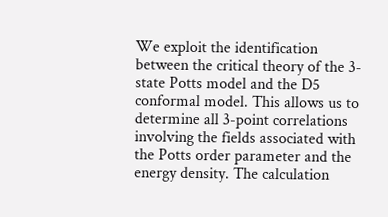We exploit the identification between the critical theory of the 3-state Potts model and the D5 conformal model. This allows us to determine all 3-point correlations involving the fields associated with the Potts order parameter and the energy density. The calculation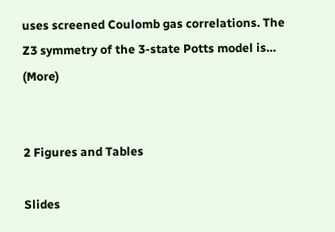uses screened Coulomb gas correlations. The Z3 symmetry of the 3-state Potts model is… (More)


2 Figures and Tables

Slides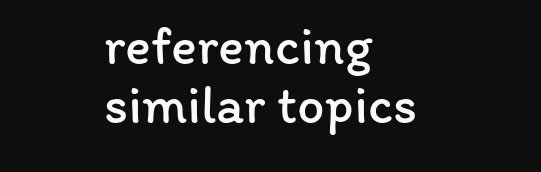referencing similar topics